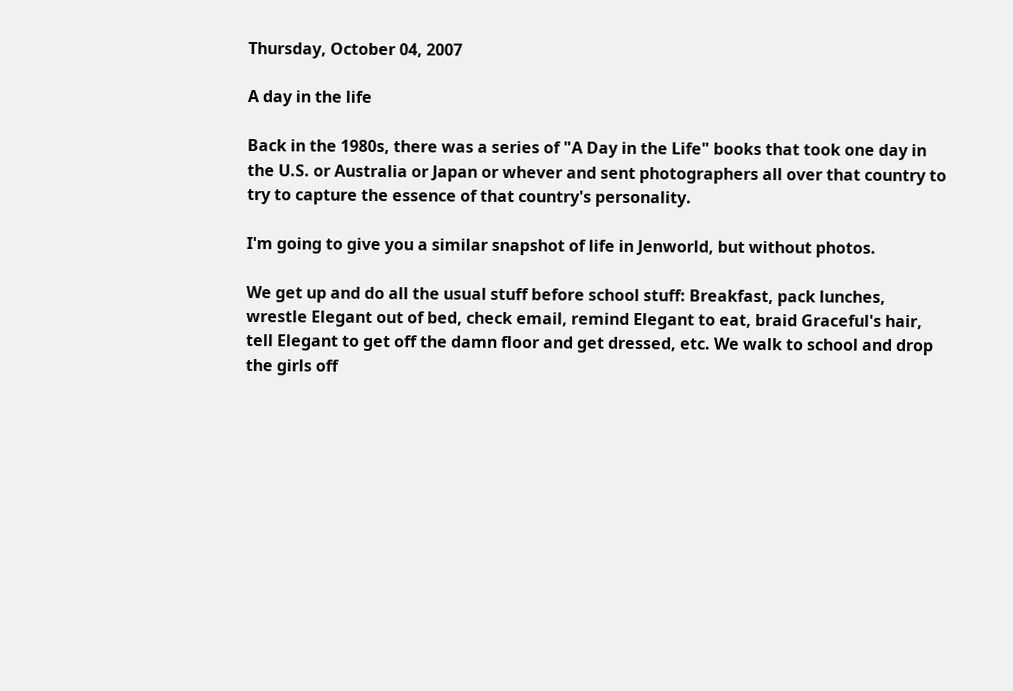Thursday, October 04, 2007

A day in the life

Back in the 1980s, there was a series of "A Day in the Life" books that took one day in the U.S. or Australia or Japan or whever and sent photographers all over that country to try to capture the essence of that country's personality.

I'm going to give you a similar snapshot of life in Jenworld, but without photos.

We get up and do all the usual stuff before school stuff: Breakfast, pack lunches, wrestle Elegant out of bed, check email, remind Elegant to eat, braid Graceful's hair, tell Elegant to get off the damn floor and get dressed, etc. We walk to school and drop the girls off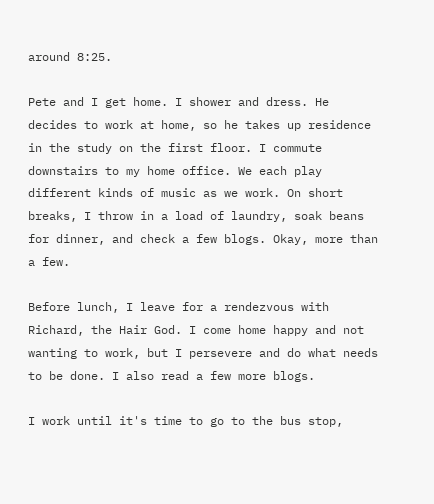around 8:25.

Pete and I get home. I shower and dress. He decides to work at home, so he takes up residence in the study on the first floor. I commute downstairs to my home office. We each play different kinds of music as we work. On short breaks, I throw in a load of laundry, soak beans for dinner, and check a few blogs. Okay, more than a few.

Before lunch, I leave for a rendezvous with Richard, the Hair God. I come home happy and not wanting to work, but I persevere and do what needs to be done. I also read a few more blogs.

I work until it's time to go to the bus stop,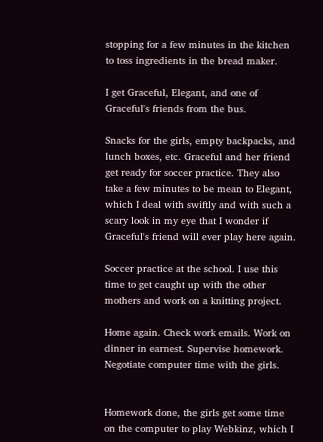stopping for a few minutes in the kitchen to toss ingredients in the bread maker.

I get Graceful, Elegant, and one of Graceful's friends from the bus.

Snacks for the girls, empty backpacks, and lunch boxes, etc. Graceful and her friend get ready for soccer practice. They also take a few minutes to be mean to Elegant, which I deal with swiftly and with such a scary look in my eye that I wonder if Graceful's friend will ever play here again.

Soccer practice at the school. I use this time to get caught up with the other mothers and work on a knitting project.

Home again. Check work emails. Work on dinner in earnest. Supervise homework. Negotiate computer time with the girls.


Homework done, the girls get some time on the computer to play Webkinz, which I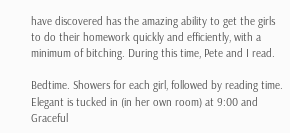have discovered has the amazing ability to get the girls to do their homework quickly and efficiently, with a minimum of bitching. During this time, Pete and I read.

Bedtime. Showers for each girl, followed by reading time. Elegant is tucked in (in her own room) at 9:00 and Graceful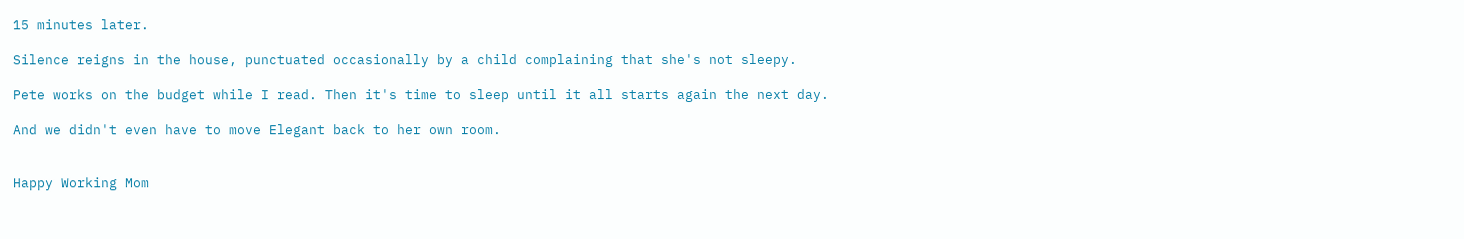15 minutes later.

Silence reigns in the house, punctuated occasionally by a child complaining that she's not sleepy.

Pete works on the budget while I read. Then it's time to sleep until it all starts again the next day.

And we didn't even have to move Elegant back to her own room.


Happy Working Mom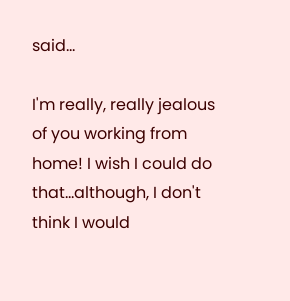said...

I'm really, really jealous of you working from home! I wish I could do that...although, I don't think I would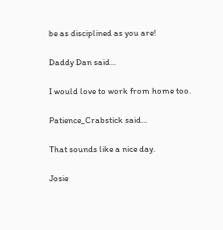be as disciplined as you are!

Daddy Dan said...

I would love to work from home too.

Patience_Crabstick said...

That sounds like a nice day.

Josie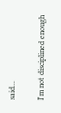said...

I'm not disciplined enough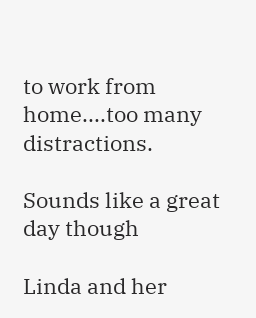to work from home....too many distractions.

Sounds like a great day though

Linda and her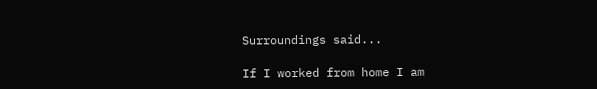Surroundings said...

If I worked from home I am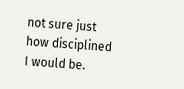not sure just how disciplined I would be.